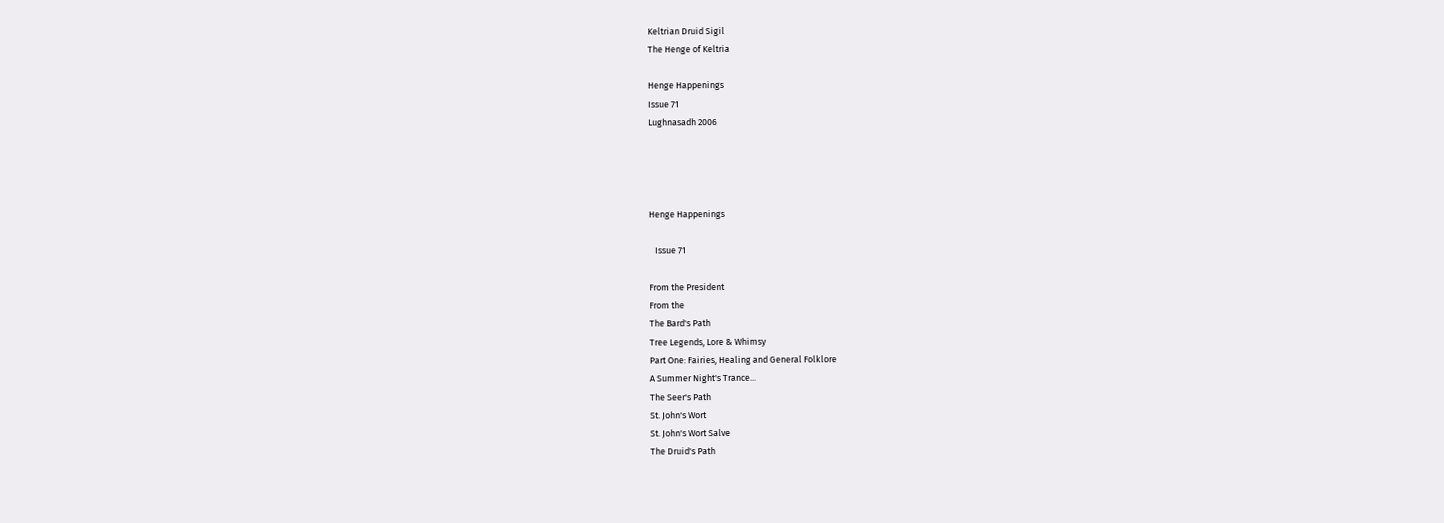Keltrian Druid Sigil
The Henge of Keltria

Henge Happenings
Issue 71
Lughnasadh 2006




Henge Happenings

   Issue 71

From the President
From the
The Bard's Path
Tree Legends, Lore & Whimsy
Part One: Fairies, Healing and General Folklore
A Summer Night's Trance...
The Seer's Path
St. John's Wort
St. John's Wort Salve
The Druid's Path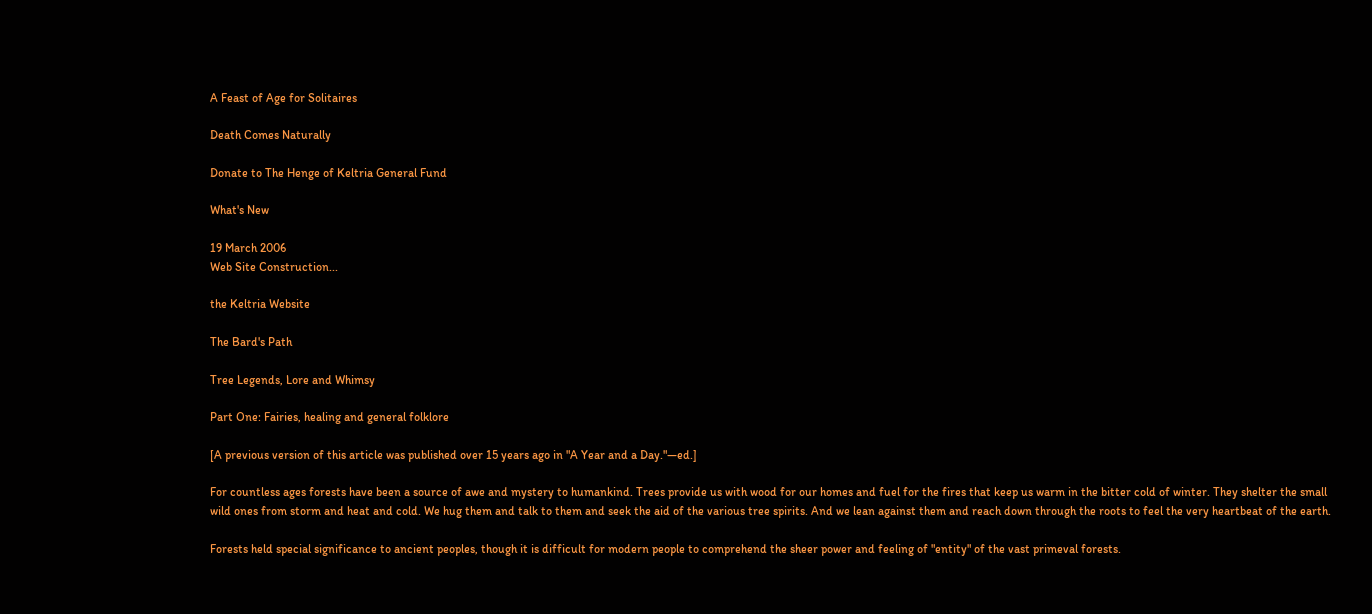A Feast of Age for Solitaires

Death Comes Naturally

Donate to The Henge of Keltria General Fund

What's New

19 March 2006
Web Site Construction...

the Keltria Website

The Bard's Path

Tree Legends, Lore and Whimsy

Part One: Fairies, healing and general folklore

[A previous version of this article was published over 15 years ago in "A Year and a Day."—ed.]

For countless ages forests have been a source of awe and mystery to humankind. Trees provide us with wood for our homes and fuel for the fires that keep us warm in the bitter cold of winter. They shelter the small wild ones from storm and heat and cold. We hug them and talk to them and seek the aid of the various tree spirits. And we lean against them and reach down through the roots to feel the very heartbeat of the earth.

Forests held special significance to ancient peoples, though it is difficult for modern people to comprehend the sheer power and feeling of "entity" of the vast primeval forests.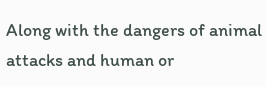Along with the dangers of animal attacks and human or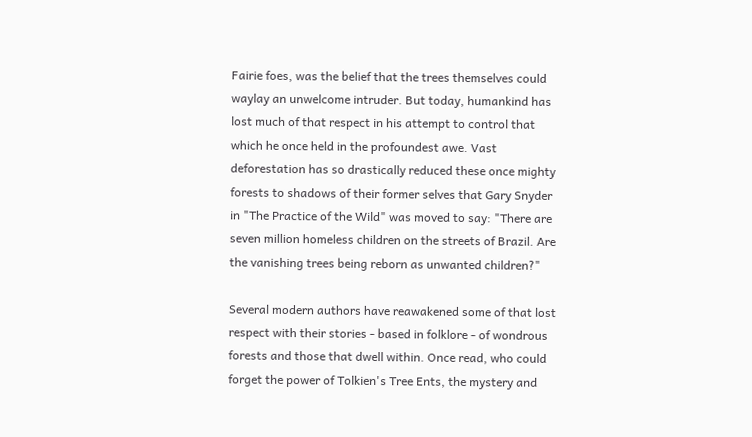Fairie foes, was the belief that the trees themselves could waylay an unwelcome intruder. But today, humankind has lost much of that respect in his attempt to control that which he once held in the profoundest awe. Vast deforestation has so drastically reduced these once mighty forests to shadows of their former selves that Gary Snyder in "The Practice of the Wild" was moved to say: "There are seven million homeless children on the streets of Brazil. Are the vanishing trees being reborn as unwanted children?"

Several modern authors have reawakened some of that lost respect with their stories - based in folklore - of wondrous forests and those that dwell within. Once read, who could forget the power of Tolkien's Tree Ents, the mystery and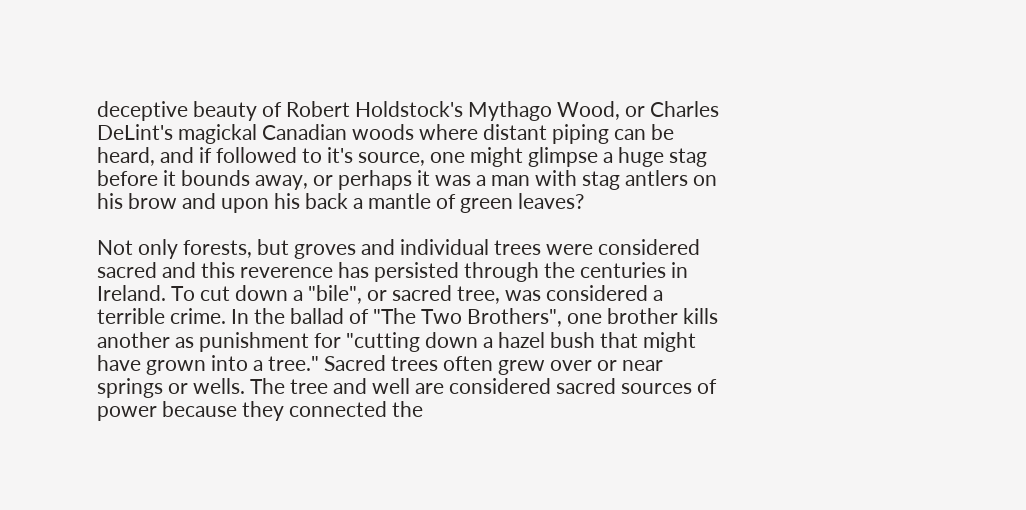deceptive beauty of Robert Holdstock's Mythago Wood, or Charles DeLint's magickal Canadian woods where distant piping can be heard, and if followed to it's source, one might glimpse a huge stag before it bounds away, or perhaps it was a man with stag antlers on his brow and upon his back a mantle of green leaves?

Not only forests, but groves and individual trees were considered sacred and this reverence has persisted through the centuries in Ireland. To cut down a "bile", or sacred tree, was considered a terrible crime. In the ballad of "The Two Brothers", one brother kills another as punishment for "cutting down a hazel bush that might have grown into a tree." Sacred trees often grew over or near springs or wells. The tree and well are considered sacred sources of power because they connected the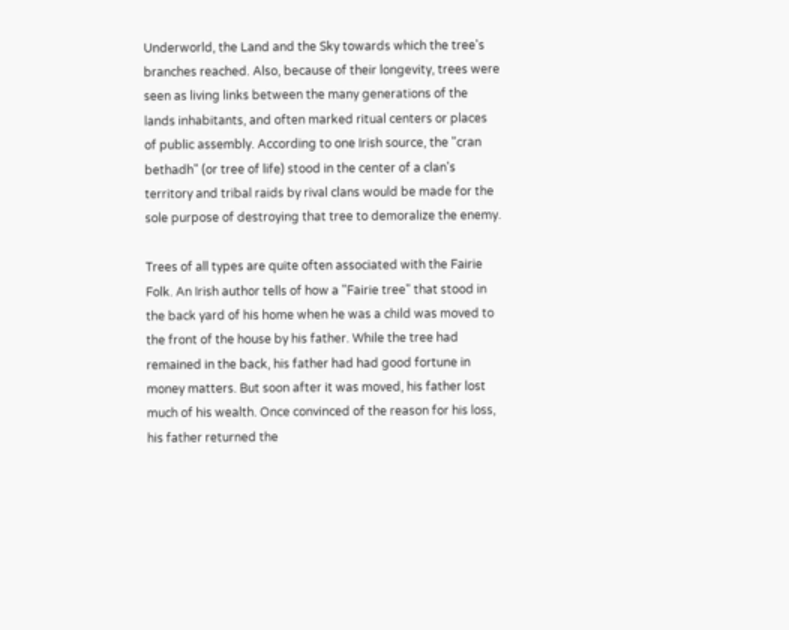Underworld, the Land and the Sky towards which the tree's branches reached. Also, because of their longevity, trees were seen as living links between the many generations of the lands inhabitants, and often marked ritual centers or places of public assembly. According to one Irish source, the "cran bethadh" (or tree of life) stood in the center of a clan's territory and tribal raids by rival clans would be made for the sole purpose of destroying that tree to demoralize the enemy.

Trees of all types are quite often associated with the Fairie Folk. An Irish author tells of how a "Fairie tree" that stood in the back yard of his home when he was a child was moved to the front of the house by his father. While the tree had remained in the back, his father had had good fortune in money matters. But soon after it was moved, his father lost much of his wealth. Once convinced of the reason for his loss, his father returned the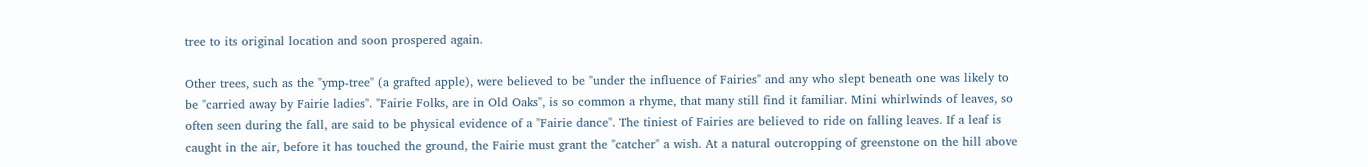tree to its original location and soon prospered again.

Other trees, such as the "ymp-tree" (a grafted apple), were believed to be "under the influence of Fairies" and any who slept beneath one was likely to be "carried away by Fairie ladies". "Fairie Folks, are in Old Oaks", is so common a rhyme, that many still find it familiar. Mini whirlwinds of leaves, so often seen during the fall, are said to be physical evidence of a "Fairie dance". The tiniest of Fairies are believed to ride on falling leaves. If a leaf is caught in the air, before it has touched the ground, the Fairie must grant the "catcher" a wish. At a natural outcropping of greenstone on the hill above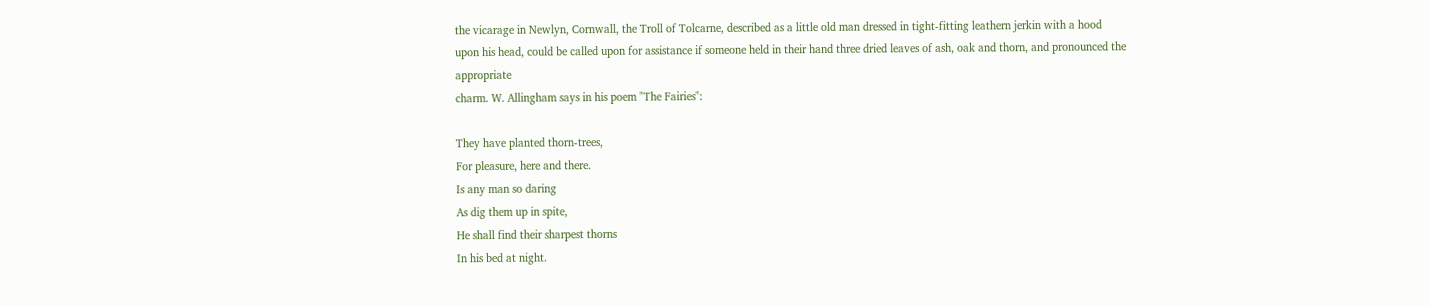the vicarage in Newlyn, Cornwall, the Troll of Tolcarne, described as a little old man dressed in tight-fitting leathern jerkin with a hood upon his head, could be called upon for assistance if someone held in their hand three dried leaves of ash, oak and thorn, and pronounced the appropriate
charm. W. Allingham says in his poem "The Fairies":

They have planted thorn-trees,
For pleasure, here and there.
Is any man so daring
As dig them up in spite,
He shall find their sharpest thorns
In his bed at night.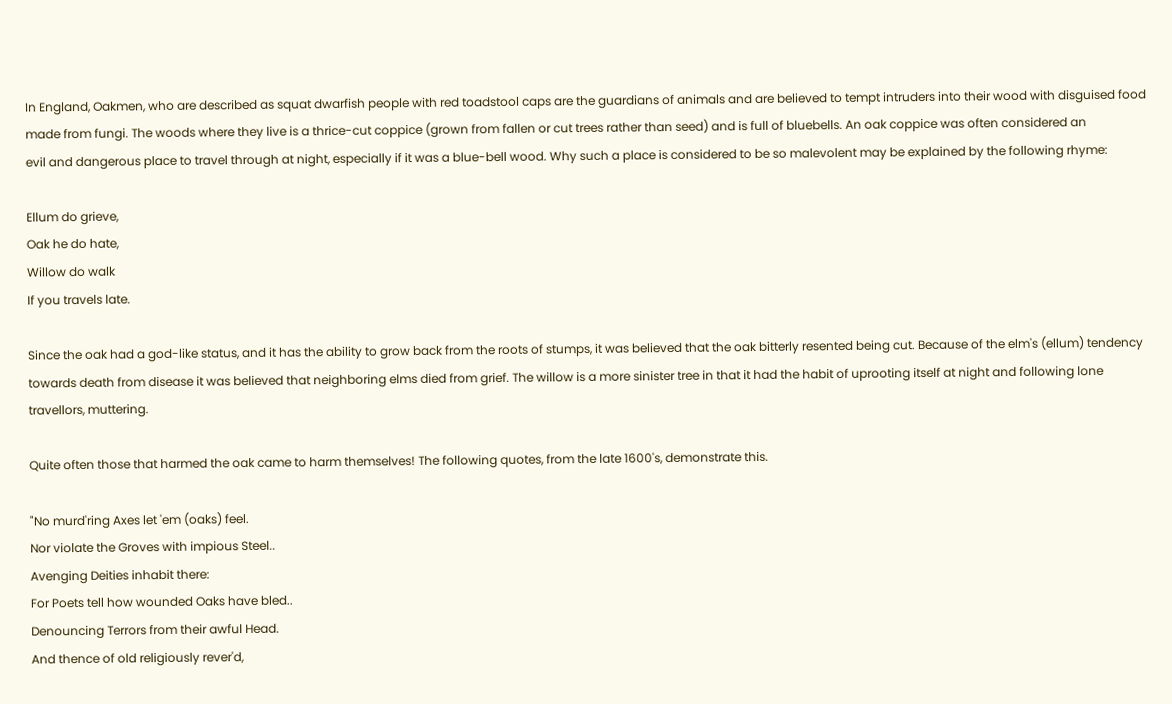In England, Oakmen, who are described as squat dwarfish people with red toadstool caps are the guardians of animals and are believed to tempt intruders into their wood with disguised food made from fungi. The woods where they live is a thrice-cut coppice (grown from fallen or cut trees rather than seed) and is full of bluebells. An oak coppice was often considered an
evil and dangerous place to travel through at night, especially if it was a blue-bell wood. Why such a place is considered to be so malevolent may be explained by the following rhyme:

Ellum do grieve,
Oak he do hate,
Willow do walk
If you travels late.

Since the oak had a god-like status, and it has the ability to grow back from the roots of stumps, it was believed that the oak bitterly resented being cut. Because of the elm's (ellum) tendency towards death from disease it was believed that neighboring elms died from grief. The willow is a more sinister tree in that it had the habit of uprooting itself at night and following lone travellors, muttering.

Quite often those that harmed the oak came to harm themselves! The following quotes, from the late 1600's, demonstrate this.

"No murd'ring Axes let 'em (oaks) feel.
Nor violate the Groves with impious Steel..
Avenging Deities inhabit there:
For Poets tell how wounded Oaks have bled..
Denouncing Terrors from their awful Head.
And thence of old religiously rever'd,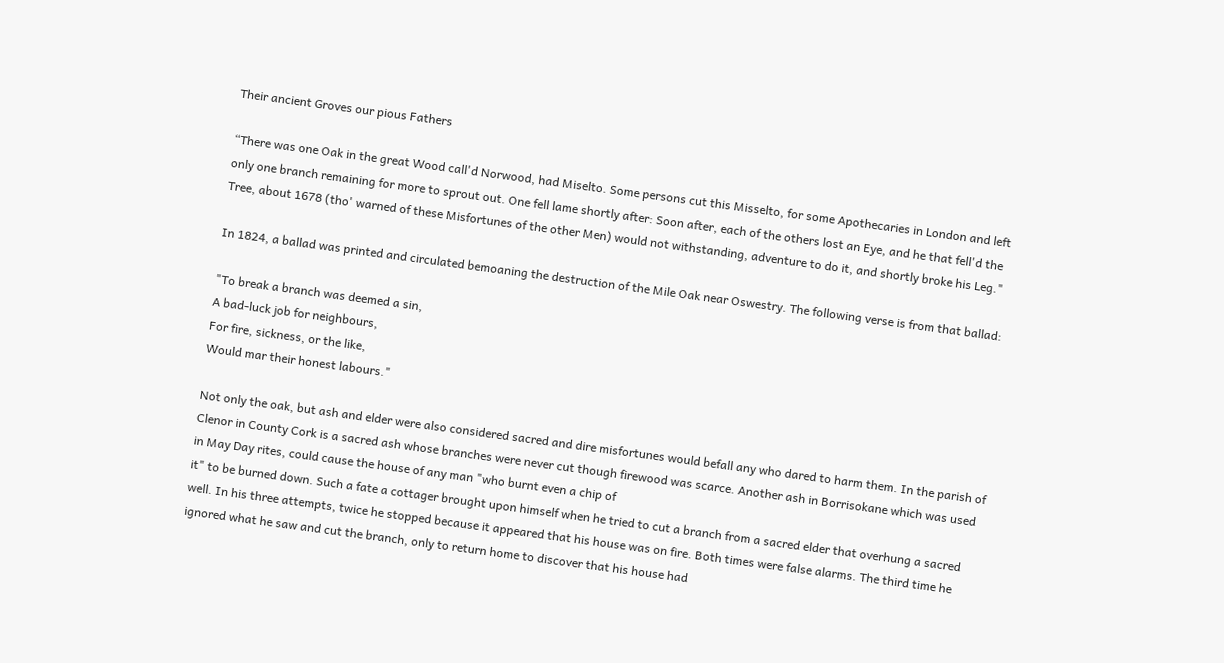Their ancient Groves our pious Fathers

“There was one Oak in the great Wood call'd Norwood, had Miselto. Some persons cut this Misselto, for some Apothecaries in London and left only one branch remaining for more to sprout out. One fell lame shortly after: Soon after, each of the others lost an Eye, and he that fell'd the Tree, about 1678 (tho' warned of these Misfortunes of the other Men) would not withstanding, adventure to do it, and shortly broke his Leg."

In 1824, a ballad was printed and circulated bemoaning the destruction of the Mile Oak near Oswestry. The following verse is from that ballad:

"To break a branch was deemed a sin,
A bad-luck job for neighbours,
For fire, sickness, or the like,
Would mar their honest labours."

Not only the oak, but ash and elder were also considered sacred and dire misfortunes would befall any who dared to harm them. In the parish of Clenor in County Cork is a sacred ash whose branches were never cut though firewood was scarce. Another ash in Borrisokane which was used in May Day rites, could cause the house of any man "who burnt even a chip of
it" to be burned down. Such a fate a cottager brought upon himself when he tried to cut a branch from a sacred elder that overhung a sacred well. In his three attempts, twice he stopped because it appeared that his house was on fire. Both times were false alarms. The third time he ignored what he saw and cut the branch, only to return home to discover that his house had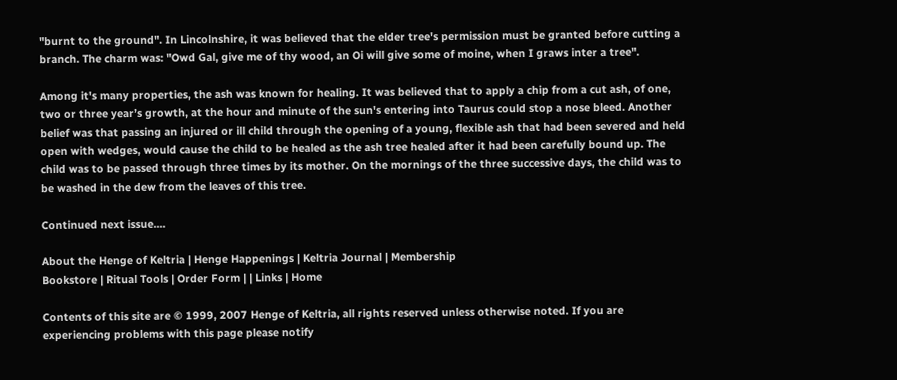"burnt to the ground". In Lincolnshire, it was believed that the elder tree's permission must be granted before cutting a branch. The charm was: "Owd Gal, give me of thy wood, an Oi will give some of moine, when I graws inter a tree".

Among it's many properties, the ash was known for healing. It was believed that to apply a chip from a cut ash, of one, two or three year’s growth, at the hour and minute of the sun's entering into Taurus could stop a nose bleed. Another belief was that passing an injured or ill child through the opening of a young, flexible ash that had been severed and held open with wedges, would cause the child to be healed as the ash tree healed after it had been carefully bound up. The child was to be passed through three times by its mother. On the mornings of the three successive days, the child was to be washed in the dew from the leaves of this tree.

Continued next issue....

About the Henge of Keltria | Henge Happenings | Keltria Journal | Membership
Bookstore | Ritual Tools | Order Form | | Links | Home

Contents of this site are © 1999, 2007 Henge of Keltria, all rights reserved unless otherwise noted. If you are experiencing problems with this page please notify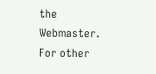the Webmaster.
For other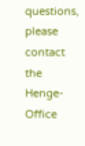questions, please contact the Henge-Office